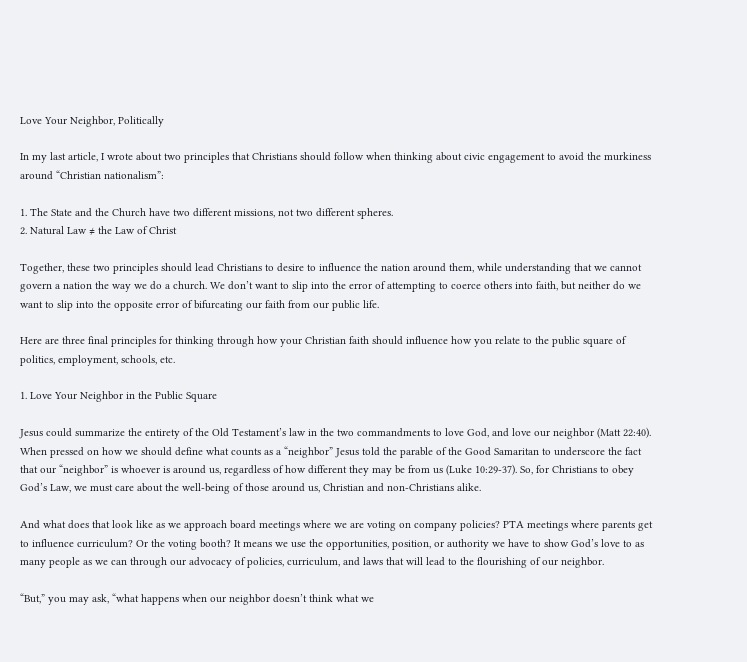Love Your Neighbor, Politically

In my last article, I wrote about two principles that Christians should follow when thinking about civic engagement to avoid the murkiness around “Christian nationalism”:

1. The State and the Church have two different missions, not two different spheres.
2. Natural Law ≠ the Law of Christ

Together, these two principles should lead Christians to desire to influence the nation around them, while understanding that we cannot govern a nation the way we do a church. We don’t want to slip into the error of attempting to coerce others into faith, but neither do we want to slip into the opposite error of bifurcating our faith from our public life.

Here are three final principles for thinking through how your Christian faith should influence how you relate to the public square of politics, employment, schools, etc.

1. Love Your Neighbor in the Public Square

Jesus could summarize the entirety of the Old Testament’s law in the two commandments to love God, and love our neighbor (Matt 22:40). When pressed on how we should define what counts as a “neighbor” Jesus told the parable of the Good Samaritan to underscore the fact that our “neighbor” is whoever is around us, regardless of how different they may be from us (Luke 10:29-37). So, for Christians to obey God’s Law, we must care about the well-being of those around us, Christian and non-Christians alike.

And what does that look like as we approach board meetings where we are voting on company policies? PTA meetings where parents get to influence curriculum? Or the voting booth? It means we use the opportunities, position, or authority we have to show God’s love to as many people as we can through our advocacy of policies, curriculum, and laws that will lead to the flourishing of our neighbor.

“But,” you may ask, “what happens when our neighbor doesn’t think what we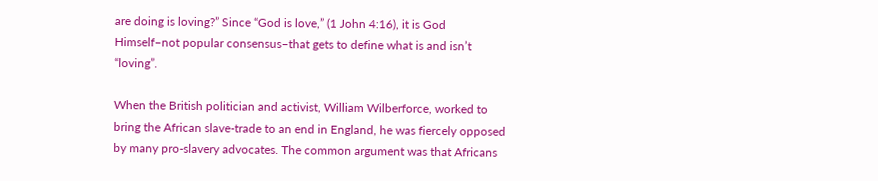are doing is loving?” Since “God is love,” (1 John 4:16), it is God Himself–not popular consensus–that gets to define what is and isn’t “loving”.

When the British politician and activist, William Wilberforce, worked to bring the African slave-trade to an end in England, he was fiercely opposed by many pro-slavery advocates. The common argument was that Africans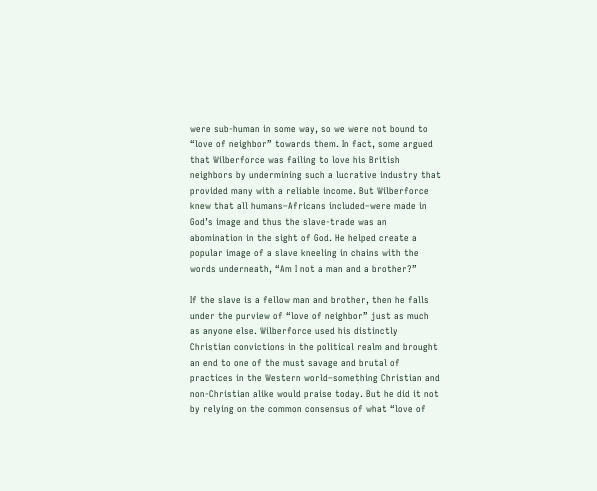were sub-human in some way, so we were not bound to “love of neighbor” towards them. In fact, some argued that Wilberforce was failing to love his British neighbors by undermining such a lucrative industry that provided many with a reliable income. But Wilberforce knew that all humans–Africans included–were made in God’s image and thus the slave-trade was an abomination in the sight of God. He helped create a popular image of a slave kneeling in chains with the words underneath, “Am I not a man and a brother?”

If the slave is a fellow man and brother, then he falls under the purview of “love of neighbor” just as much as anyone else. Wilberforce used his distinctly Christian convictions in the political realm and brought an end to one of the must savage and brutal of practices in the Western world–something Christian and non-Christian alike would praise today. But he did it not by relying on the common consensus of what “love of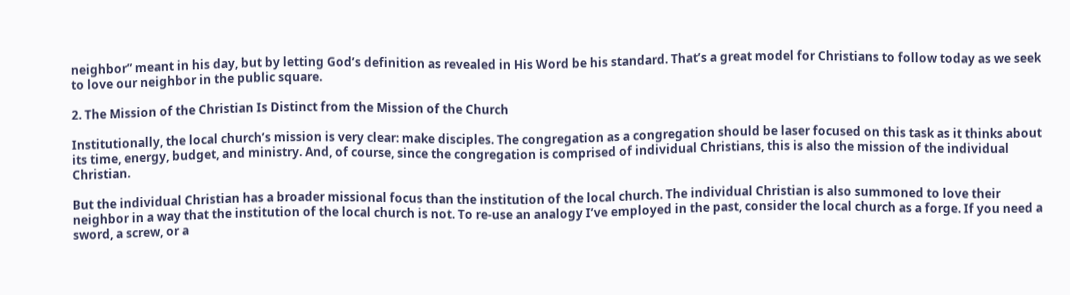neighbor” meant in his day, but by letting God’s definition as revealed in His Word be his standard. That’s a great model for Christians to follow today as we seek to love our neighbor in the public square.

2. The Mission of the Christian Is Distinct from the Mission of the Church

Institutionally, the local church’s mission is very clear: make disciples. The congregation as a congregation should be laser focused on this task as it thinks about its time, energy, budget, and ministry. And, of course, since the congregation is comprised of individual Christians, this is also the mission of the individual Christian.

But the individual Christian has a broader missional focus than the institution of the local church. The individual Christian is also summoned to love their neighbor in a way that the institution of the local church is not. To re-use an analogy I’ve employed in the past, consider the local church as a forge. If you need a sword, a screw, or a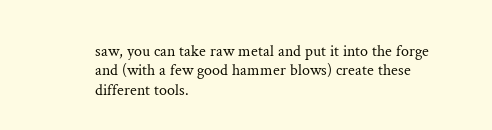saw, you can take raw metal and put it into the forge and (with a few good hammer blows) create these different tools.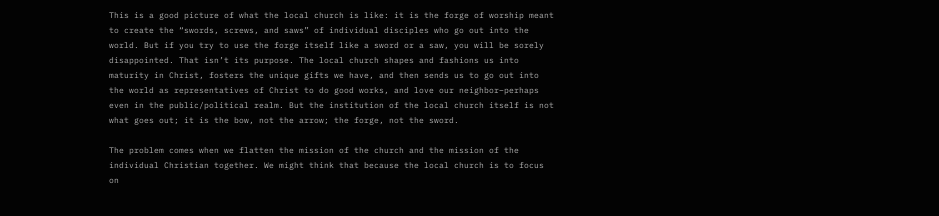This is a good picture of what the local church is like: it is the forge of worship meant to create the “swords, screws, and saws” of individual disciples who go out into the world. But if you try to use the forge itself like a sword or a saw, you will be sorely disappointed. That isn’t its purpose. The local church shapes and fashions us into maturity in Christ, fosters the unique gifts we have, and then sends us to go out into the world as representatives of Christ to do good works, and love our neighbor–perhaps even in the public/political realm. But the institution of the local church itself is not what goes out; it is the bow, not the arrow; the forge, not the sword.

The problem comes when we flatten the mission of the church and the mission of the individual Christian together. We might think that because the local church is to focus on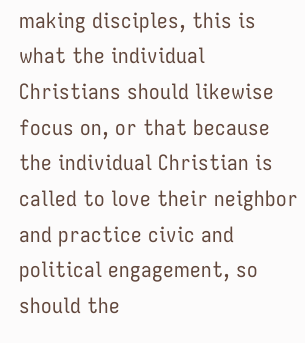making disciples, this is what the individual Christians should likewise focus on, or that because the individual Christian is called to love their neighbor and practice civic and political engagement, so should the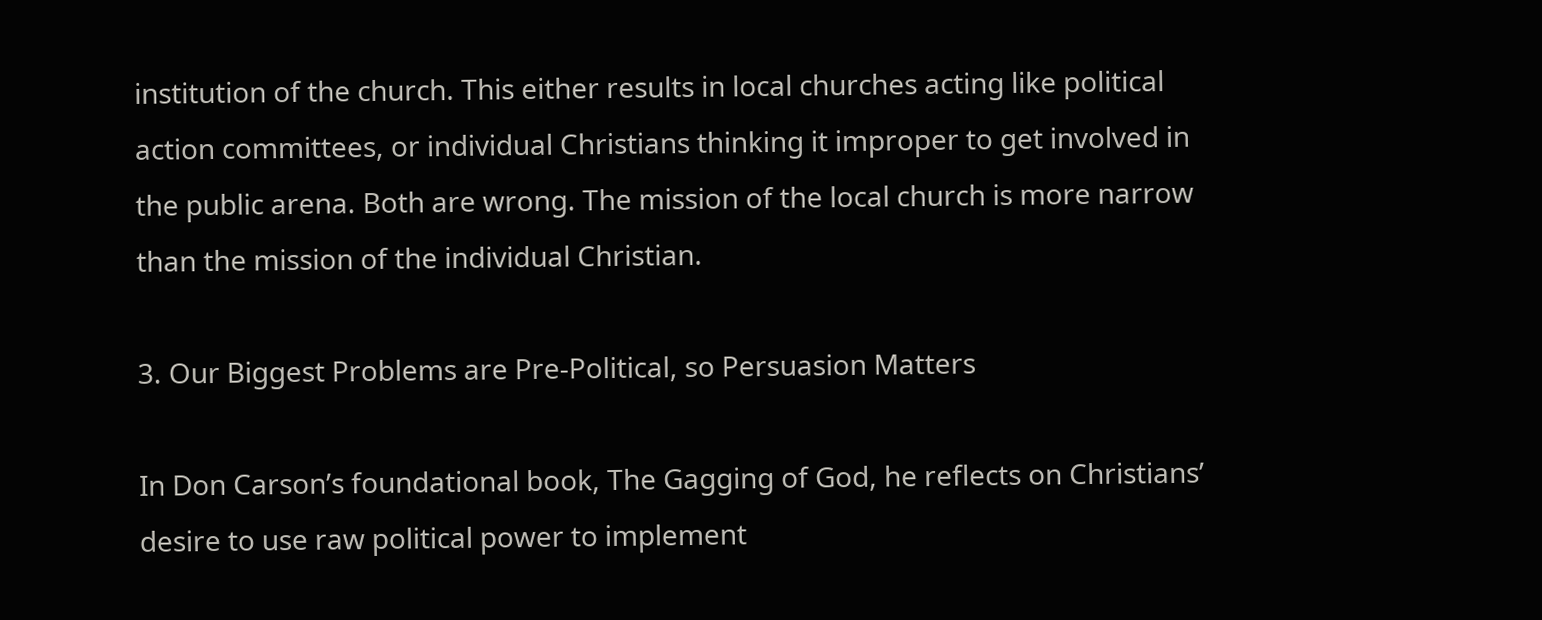institution of the church. This either results in local churches acting like political action committees, or individual Christians thinking it improper to get involved in the public arena. Both are wrong. The mission of the local church is more narrow than the mission of the individual Christian.

3. Our Biggest Problems are Pre-Political, so Persuasion Matters

In Don Carson’s foundational book, The Gagging of God, he reflects on Christians’ desire to use raw political power to implement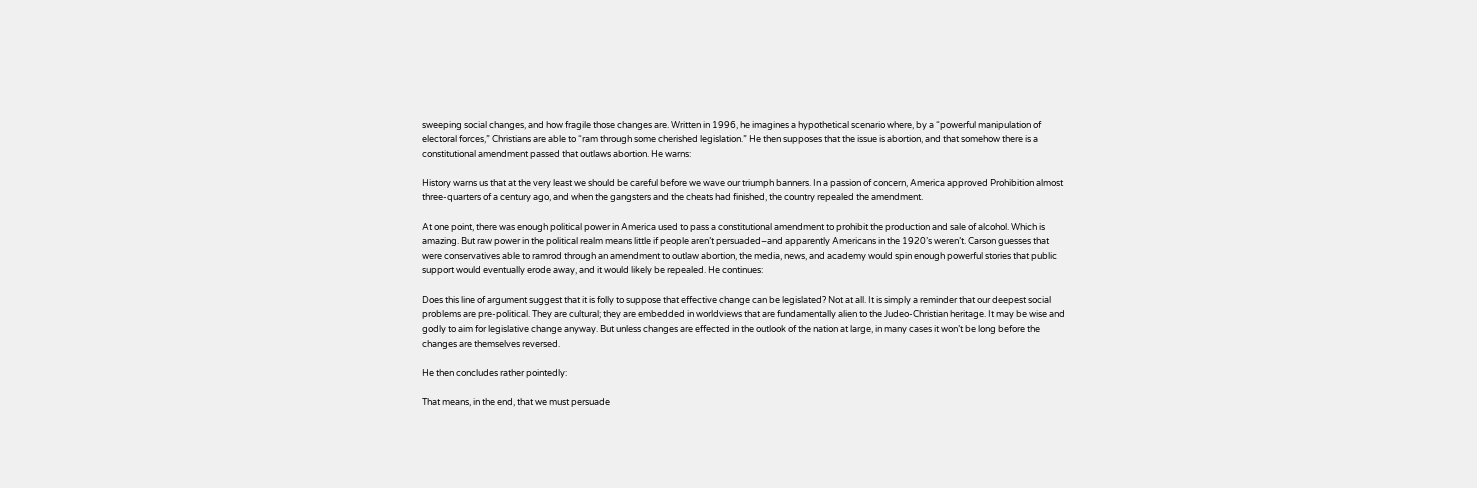sweeping social changes, and how fragile those changes are. Written in 1996, he imagines a hypothetical scenario where, by a “powerful manipulation of electoral forces,” Christians are able to “ram through some cherished legislation.” He then supposes that the issue is abortion, and that somehow there is a constitutional amendment passed that outlaws abortion. He warns:

History warns us that at the very least we should be careful before we wave our triumph banners. In a passion of concern, America approved Prohibition almost three-quarters of a century ago, and when the gangsters and the cheats had finished, the country repealed the amendment.

At one point, there was enough political power in America used to pass a constitutional amendment to prohibit the production and sale of alcohol. Which is amazing. But raw power in the political realm means little if people aren’t persuaded–and apparently Americans in the 1920’s weren’t. Carson guesses that were conservatives able to ramrod through an amendment to outlaw abortion, the media, news, and academy would spin enough powerful stories that public support would eventually erode away, and it would likely be repealed. He continues:

Does this line of argument suggest that it is folly to suppose that effective change can be legislated? Not at all. It is simply a reminder that our deepest social problems are pre-political. They are cultural; they are embedded in worldviews that are fundamentally alien to the Judeo-Christian heritage. It may be wise and godly to aim for legislative change anyway. But unless changes are effected in the outlook of the nation at large, in many cases it won’t be long before the changes are themselves reversed.

He then concludes rather pointedly:

That means, in the end, that we must persuade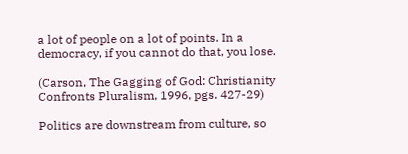a lot of people on a lot of points. In a democracy, if you cannot do that, you lose.

(Carson, The Gagging of God: Christianity Confronts Pluralism, 1996, pgs. 427-29)

Politics are downstream from culture, so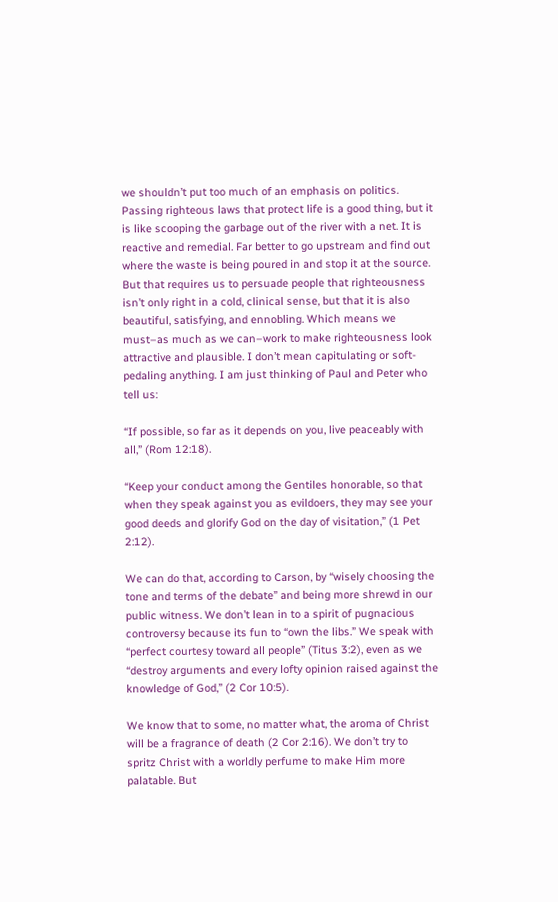we shouldn’t put too much of an emphasis on politics. Passing righteous laws that protect life is a good thing, but it is like scooping the garbage out of the river with a net. It is reactive and remedial. Far better to go upstream and find out where the waste is being poured in and stop it at the source. But that requires us to persuade people that righteousness isn’t only right in a cold, clinical sense, but that it is also beautiful, satisfying, and ennobling. Which means we must–as much as we can–work to make righteousness look attractive and plausible. I don’t mean capitulating or soft-pedaling anything. I am just thinking of Paul and Peter who tell us:

“If possible, so far as it depends on you, live peaceably with all,” (Rom 12:18).

“Keep your conduct among the Gentiles honorable, so that when they speak against you as evildoers, they may see your good deeds and glorify God on the day of visitation,” (1 Pet 2:12).

We can do that, according to Carson, by “wisely choosing the tone and terms of the debate” and being more shrewd in our public witness. We don’t lean in to a spirit of pugnacious controversy because its fun to “own the libs.” We speak with “perfect courtesy toward all people” (Titus 3:2), even as we “destroy arguments and every lofty opinion raised against the knowledge of God,” (2 Cor 10:5).

We know that to some, no matter what, the aroma of Christ will be a fragrance of death (2 Cor 2:16). We don’t try to spritz Christ with a worldly perfume to make Him more palatable. But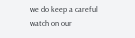we do keep a careful watch on our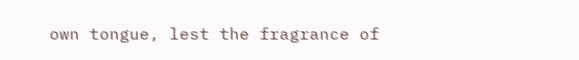own tongue, lest the fragrance of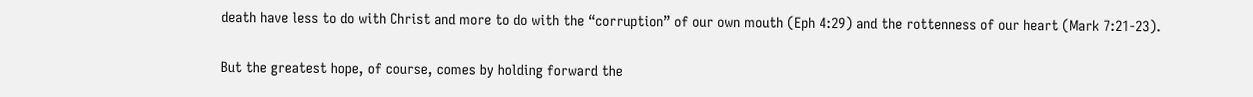death have less to do with Christ and more to do with the “corruption” of our own mouth (Eph 4:29) and the rottenness of our heart (Mark 7:21-23).

But the greatest hope, of course, comes by holding forward the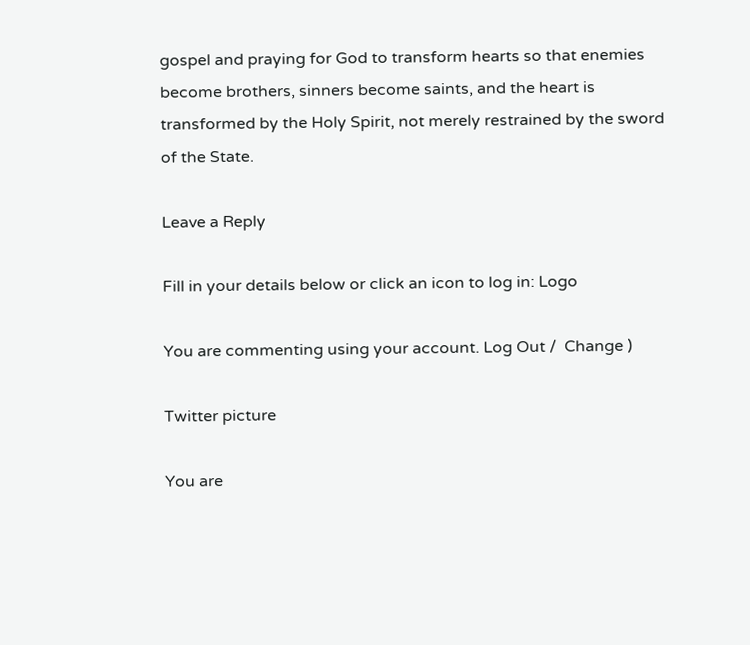gospel and praying for God to transform hearts so that enemies become brothers, sinners become saints, and the heart is transformed by the Holy Spirit, not merely restrained by the sword of the State.

Leave a Reply

Fill in your details below or click an icon to log in: Logo

You are commenting using your account. Log Out /  Change )

Twitter picture

You are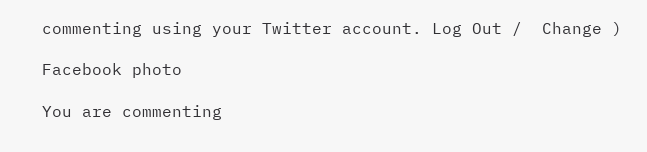commenting using your Twitter account. Log Out /  Change )

Facebook photo

You are commenting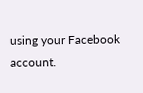using your Facebook account.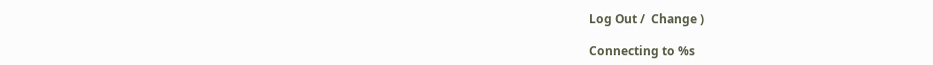Log Out /  Change )

Connecting to %s